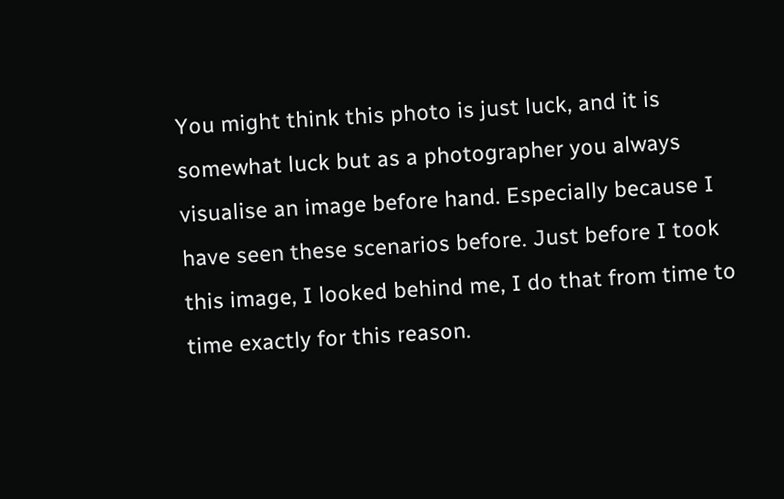You might think this photo is just luck, and it is somewhat luck but as a photographer you always visualise an image before hand. Especially because I have seen these scenarios before. Just before I took this image, I looked behind me, I do that from time to time exactly for this reason.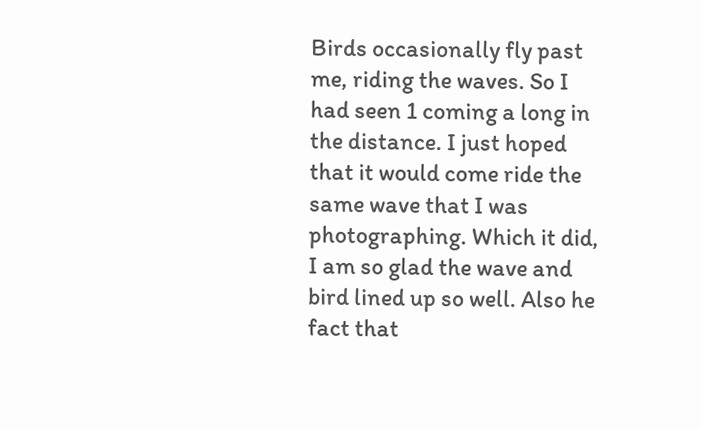Birds occasionally fly past me, riding the waves. So I had seen 1 coming a long in the distance. I just hoped that it would come ride the same wave that I was photographing. Which it did, I am so glad the wave and bird lined up so well. Also he fact that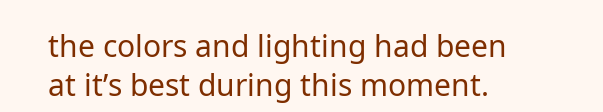the colors and lighting had been at it’s best during this moment.